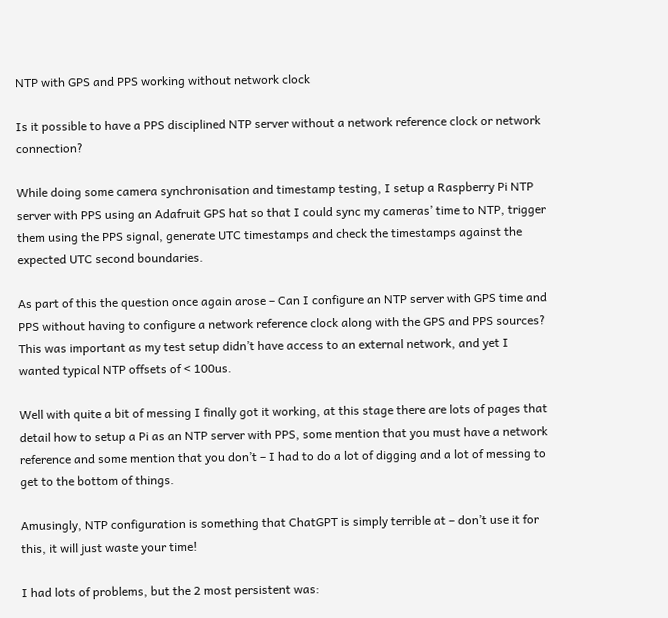NTP with GPS and PPS working without network clock

Is it possible to have a PPS disciplined NTP server without a network reference clock or network connection?

While doing some camera synchronisation and timestamp testing, I setup a Raspberry Pi NTP server with PPS using an Adafruit GPS hat so that I could sync my cameras’ time to NTP, trigger them using the PPS signal, generate UTC timestamps and check the timestamps against the expected UTC second boundaries.

As part of this the question once again arose – Can I configure an NTP server with GPS time and PPS without having to configure a network reference clock along with the GPS and PPS sources?  This was important as my test setup didn’t have access to an external network, and yet I wanted typical NTP offsets of < 100us.

Well with quite a bit of messing I finally got it working, at this stage there are lots of pages that detail how to setup a Pi as an NTP server with PPS, some mention that you must have a network reference and some mention that you don’t – I had to do a lot of digging and a lot of messing to get to the bottom of things.

Amusingly, NTP configuration is something that ChatGPT is simply terrible at – don’t use it for this, it will just waste your time!

I had lots of problems, but the 2 most persistent was: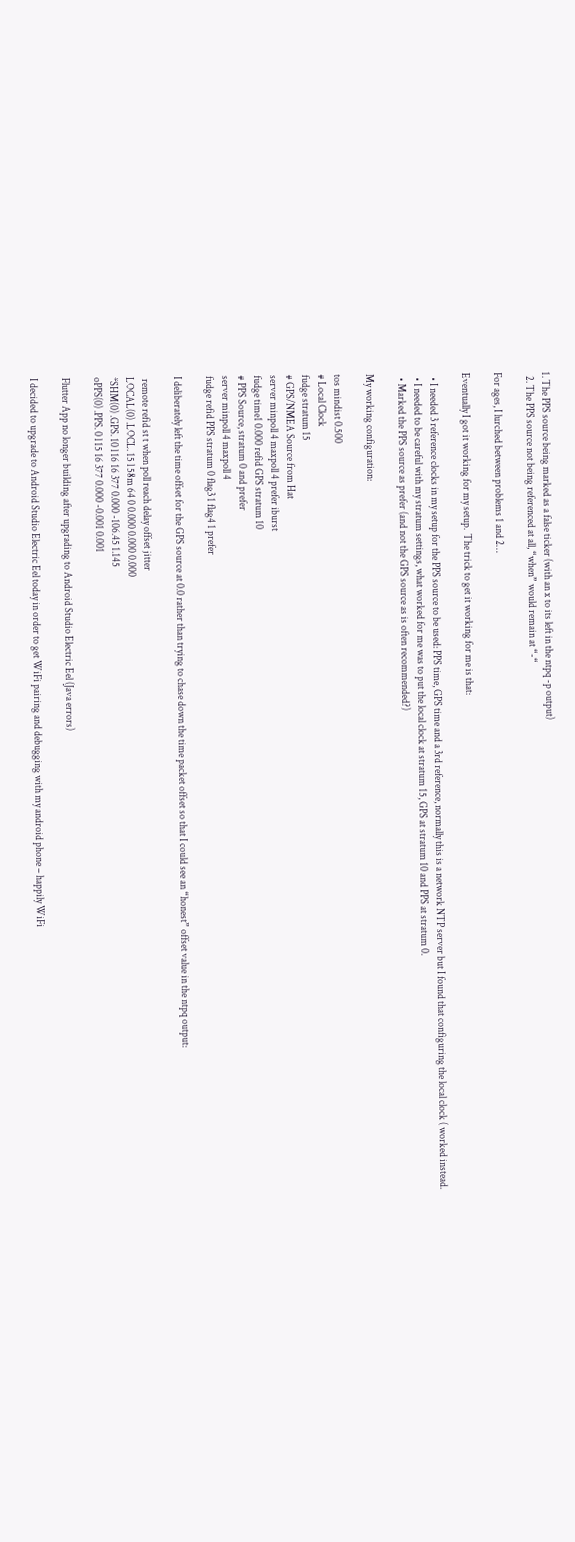1. The PPS source being marked as a false ticker (with an x to its left in the ntpq -p output)
  2. The PPS source not being referenced at all, “when” would remain at “-“

For ages, I lurched between problems 1 and 2…

Eventually I got it working for my setup.  The trick to get it working for me is that:

  • I needed 3 reference clocks in my setup for the PPS source to be used: PPS time, GPS time and a 3rd reference, normally this is a network NTP server but I found that configuring the local clock ( worked instead.
  • I needed to be careful with my stratum settings, what worked for me was to put the local clock at stratum 15, GPS at stratum 10 and PPS at stratum 0.
  • Marked the PPS source as prefer (and not the GPS source as is often recommended?)

My working configuration:

tos mindist 0.500
# Local Clock
fudge stratum 15
# GPS/NMEA Source from Hat
server minpoll 4 maxpoll 4 prefer iburst
fudge time1 0.000 refid GPS stratum 10
# PPS Source, stratum 0 and prefer
server minpoll 4 maxpoll 4
fudge refid PPS stratum 0 flag3 1 flag4 1 prefer

I deliberately left the time offset for the GPS source at 0.0 rather than trying to chase down the time packet offset so that I could see an “honest” offset value in the ntpq output:

 remote refid st t when poll reach delay offset jitter
LOCAL(0) .LOCL. 15 l 58m 64 0 0.000 0.000 0.000
*SHM(0) .GPS. 10 l 16 16 377 0.000 -106.45 1.145
oPPS(0) .PPS. 0 l 15 16 377 0.000 -0.001 0.001

Flutter App no longer building after upgrading to Android Studio Electric Eel (Java errors)

I decided to upgrade to Android Studio Electric Eel today in order to get WiFi pairing and debugging with my android phone – happily WiFi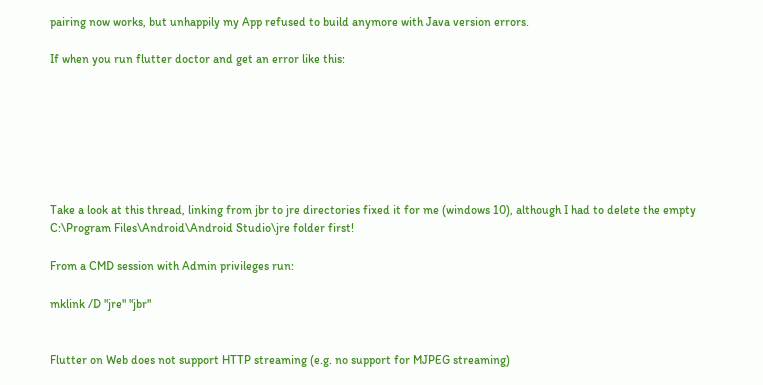pairing now works, but unhappily my App refused to build anymore with Java version errors.

If when you run flutter doctor and get an error like this:







Take a look at this thread, linking from jbr to jre directories fixed it for me (windows 10), although I had to delete the empty C:\Program Files\Android\Android Studio\jre folder first!

From a CMD session with Admin privileges run:

mklink /D "jre" "jbr"


Flutter on Web does not support HTTP streaming (e.g. no support for MJPEG streaming)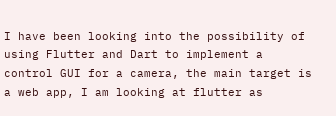I have been looking into the possibility of using Flutter and Dart to implement a control GUI for a camera, the main target is a web app, I am looking at flutter as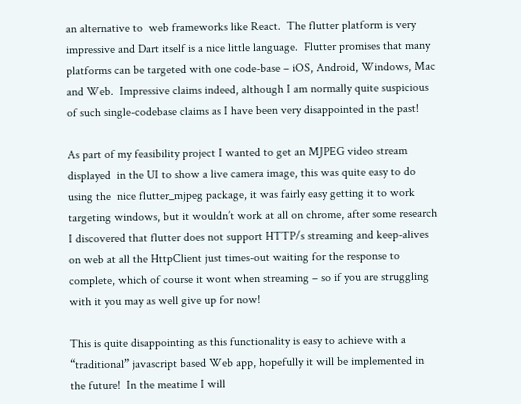an alternative to  web frameworks like React.  The flutter platform is very impressive and Dart itself is a nice little language.  Flutter promises that many platforms can be targeted with one code-base – iOS, Android, Windows, Mac and Web.  Impressive claims indeed, although I am normally quite suspicious of such single-codebase claims as I have been very disappointed in the past!

As part of my feasibility project I wanted to get an MJPEG video stream displayed  in the UI to show a live camera image, this was quite easy to do using the  nice flutter_mjpeg package, it was fairly easy getting it to work targeting windows, but it wouldn’t work at all on chrome, after some research I discovered that flutter does not support HTTP/s streaming and keep-alives on web at all the HttpClient just times-out waiting for the response to complete, which of course it wont when streaming – so if you are struggling with it you may as well give up for now!

This is quite disappointing as this functionality is easy to achieve with a “traditional” javascript based Web app, hopefully it will be implemented in the future!  In the meatime I will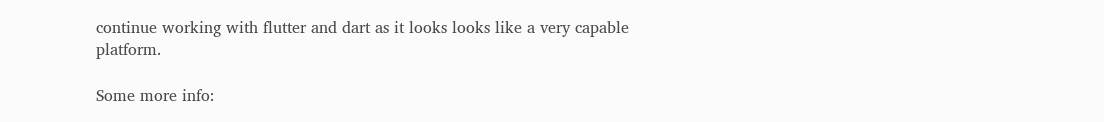continue working with flutter and dart as it looks looks like a very capable platform.

Some more info: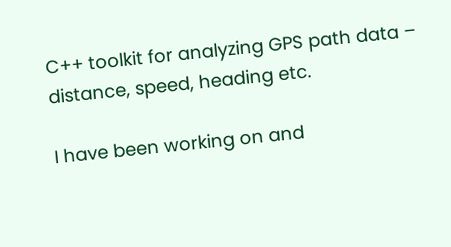C++ toolkit for analyzing GPS path data – distance, speed, heading etc.

I have been working on and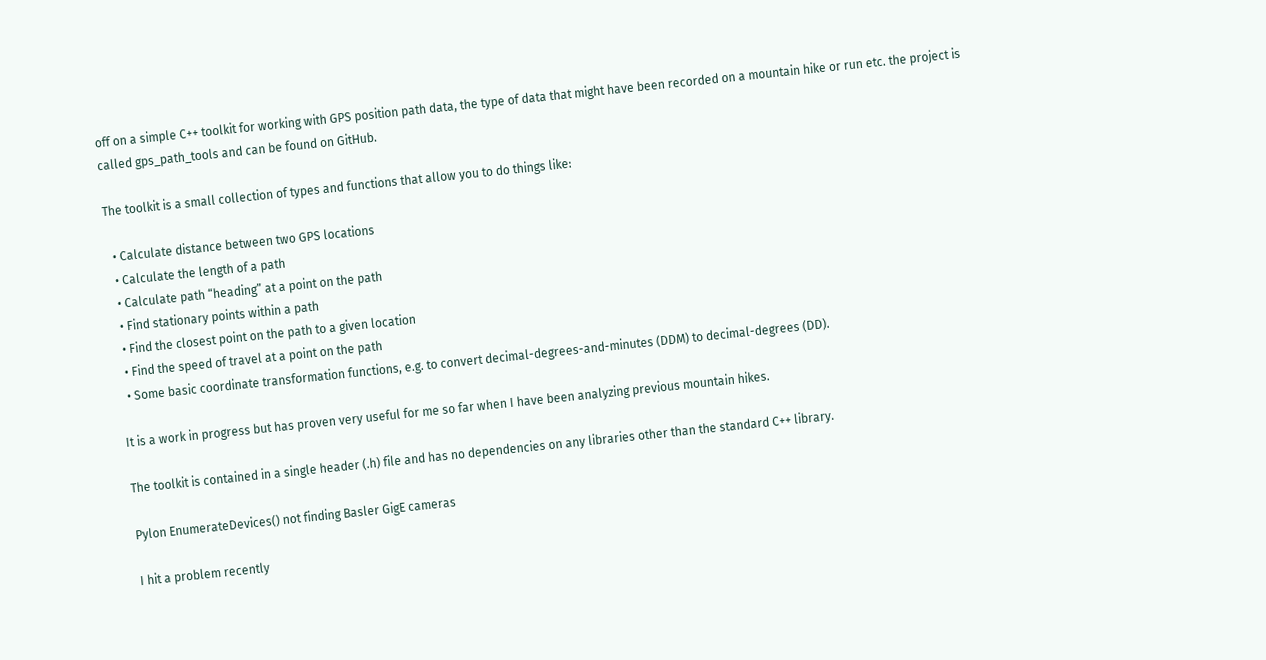off on a simple C++ toolkit for working with GPS position path data, the type of data that might have been recorded on a mountain hike or run etc. the project is called gps_path_tools and can be found on GitHub.

The toolkit is a small collection of types and functions that allow you to do things like:

  • Calculate distance between two GPS locations
  • Calculate the length of a path
  • Calculate path “heading” at a point on the path
  • Find stationary points within a path
  • Find the closest point on the path to a given location
  • Find the speed of travel at a point on the path
  • Some basic coordinate transformation functions, e.g. to convert decimal-degrees-and-minutes (DDM) to decimal-degrees (DD).

It is a work in progress but has proven very useful for me so far when I have been analyzing previous mountain hikes.

The toolkit is contained in a single header (.h) file and has no dependencies on any libraries other than the standard C++ library.

Pylon EnumerateDevices() not finding Basler GigE cameras

I hit a problem recently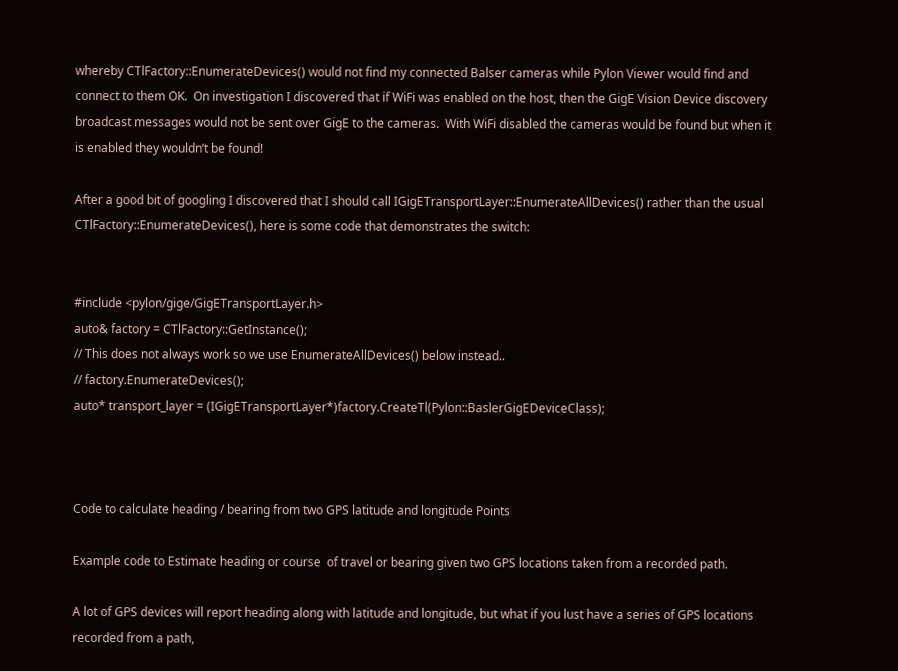whereby CTlFactory::EnumerateDevices() would not find my connected Balser cameras while Pylon Viewer would find and connect to them OK.  On investigation I discovered that if WiFi was enabled on the host, then the GigE Vision Device discovery broadcast messages would not be sent over GigE to the cameras.  With WiFi disabled the cameras would be found but when it is enabled they wouldn’t be found!

After a good bit of googling I discovered that I should call IGigETransportLayer::EnumerateAllDevices() rather than the usual CTlFactory::EnumerateDevices(), here is some code that demonstrates the switch:


#include <pylon/gige/GigETransportLayer.h>
auto& factory = CTlFactory::GetInstance();
// This does not always work so we use EnumerateAllDevices() below instead..
// factory.EnumerateDevices();
auto* transport_layer = (IGigETransportLayer*)factory.CreateTl(Pylon::BaslerGigEDeviceClass);



Code to calculate heading / bearing from two GPS latitude and longitude Points

Example code to Estimate heading or course  of travel or bearing given two GPS locations taken from a recorded path.

A lot of GPS devices will report heading along with latitude and longitude, but what if you lust have a series of GPS locations recorded from a path,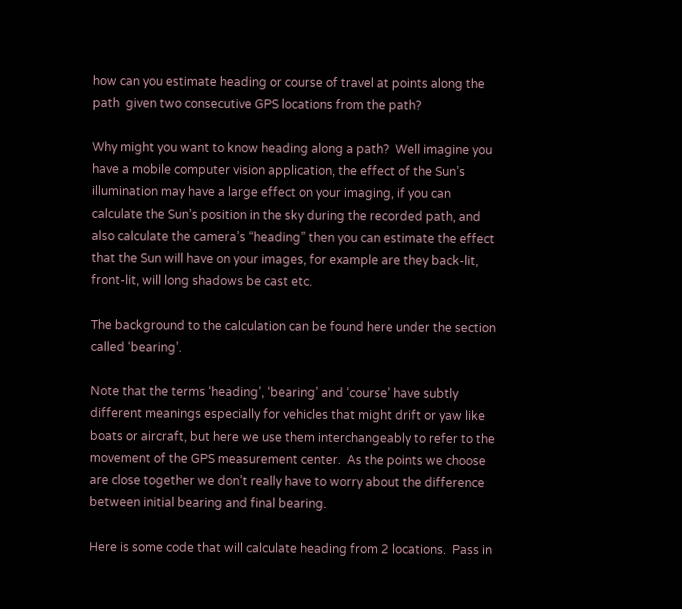how can you estimate heading or course of travel at points along the path  given two consecutive GPS locations from the path?

Why might you want to know heading along a path?  Well imagine you have a mobile computer vision application, the effect of the Sun’s illumination may have a large effect on your imaging, if you can calculate the Sun’s position in the sky during the recorded path, and also calculate the camera’s “heading” then you can estimate the effect that the Sun will have on your images, for example are they back-lit, front-lit, will long shadows be cast etc.

The background to the calculation can be found here under the section called ‘bearing’.

Note that the terms ‘heading’, ‘bearing’ and ‘course’ have subtly different meanings especially for vehicles that might drift or yaw like boats or aircraft, but here we use them interchangeably to refer to the movement of the GPS measurement center.  As the points we choose are close together we don’t really have to worry about the difference between initial bearing and final bearing.

Here is some code that will calculate heading from 2 locations.  Pass in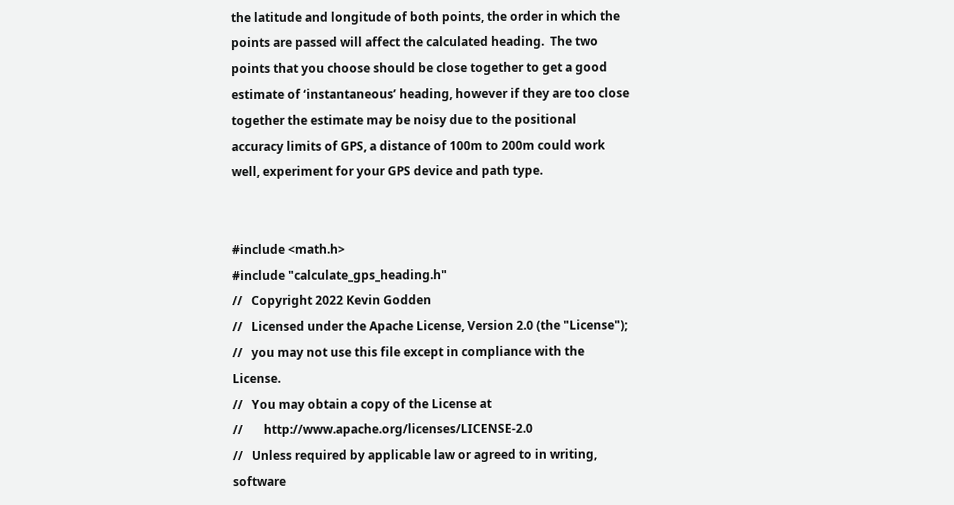the latitude and longitude of both points, the order in which the points are passed will affect the calculated heading.  The two points that you choose should be close together to get a good estimate of ‘instantaneous’ heading, however if they are too close together the estimate may be noisy due to the positional accuracy limits of GPS, a distance of 100m to 200m could work well, experiment for your GPS device and path type.


#include <math.h>
#include "calculate_gps_heading.h"
//   Copyright 2022 Kevin Godden
//   Licensed under the Apache License, Version 2.0 (the "License");
//   you may not use this file except in compliance with the License.
//   You may obtain a copy of the License at
//       http://www.apache.org/licenses/LICENSE-2.0
//   Unless required by applicable law or agreed to in writing, software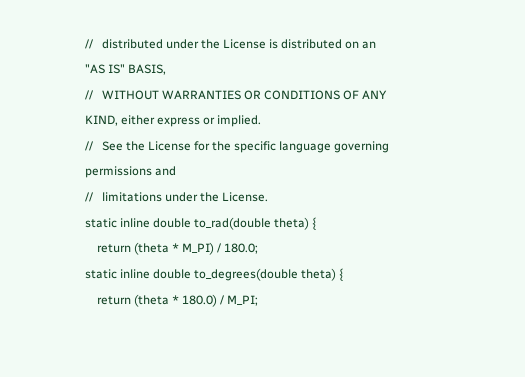//   distributed under the License is distributed on an "AS IS" BASIS,
//   WITHOUT WARRANTIES OR CONDITIONS OF ANY KIND, either express or implied.
//   See the License for the specific language governing permissions and
//   limitations under the License.
static inline double to_rad(double theta) {
    return (theta * M_PI) / 180.0;
static inline double to_degrees(double theta) {
    return (theta * 180.0) / M_PI;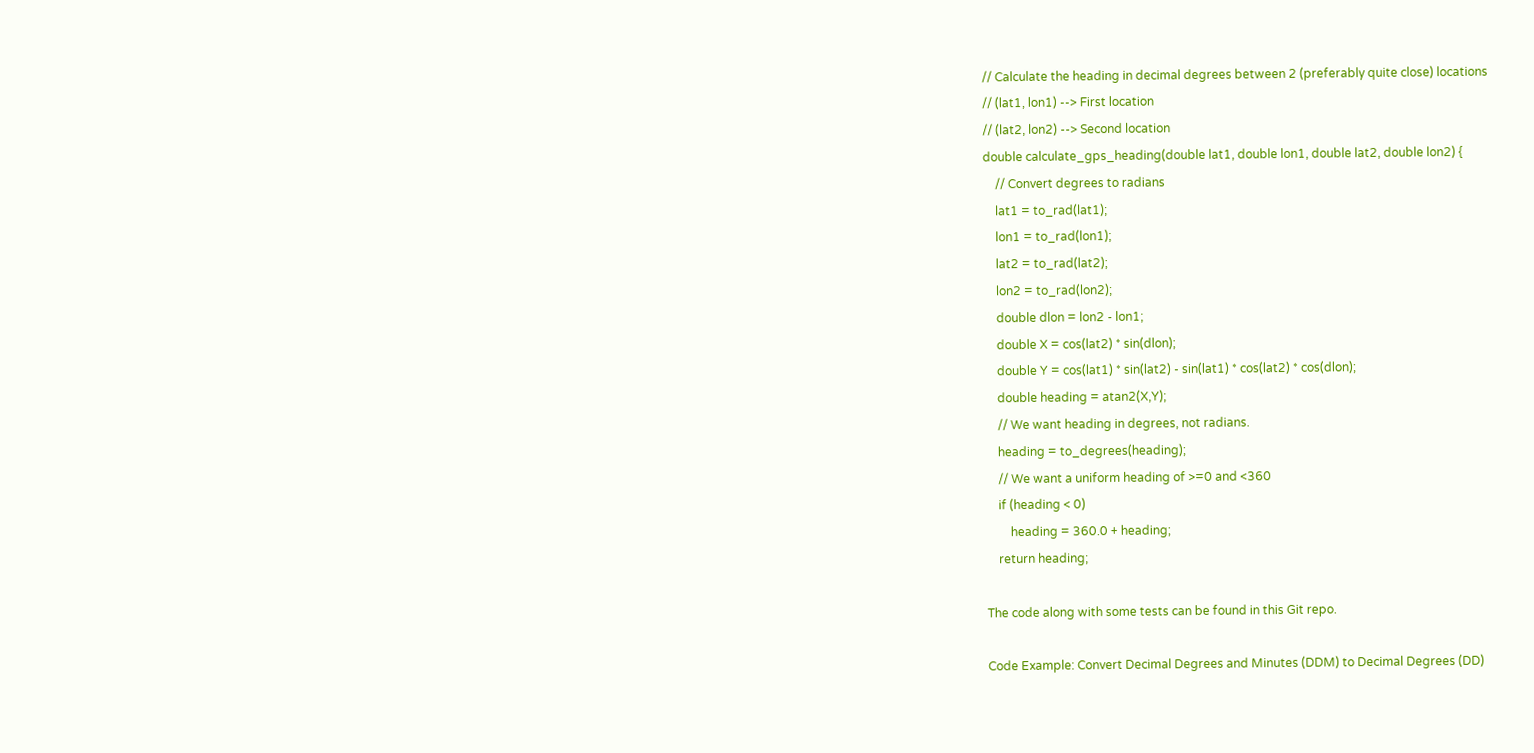// Calculate the heading in decimal degrees between 2 (preferably quite close) locations
// (lat1, lon1) --> First location
// (lat2, lon2) --> Second location
double calculate_gps_heading(double lat1, double lon1, double lat2, double lon2) {
    // Convert degrees to radians
    lat1 = to_rad(lat1);
    lon1 = to_rad(lon1);
    lat2 = to_rad(lat2);
    lon2 = to_rad(lon2);
    double dlon = lon2 - lon1;
    double X = cos(lat2) * sin(dlon);
    double Y = cos(lat1) * sin(lat2) - sin(lat1) * cos(lat2) * cos(dlon);
    double heading = atan2(X,Y);
    // We want heading in degrees, not radians.
    heading = to_degrees(heading);
    // We want a uniform heading of >=0 and <360
    if (heading < 0)
        heading = 360.0 + heading;
    return heading;

The code along with some tests can be found in this Git repo.

Code Example: Convert Decimal Degrees and Minutes (DDM) to Decimal Degrees (DD)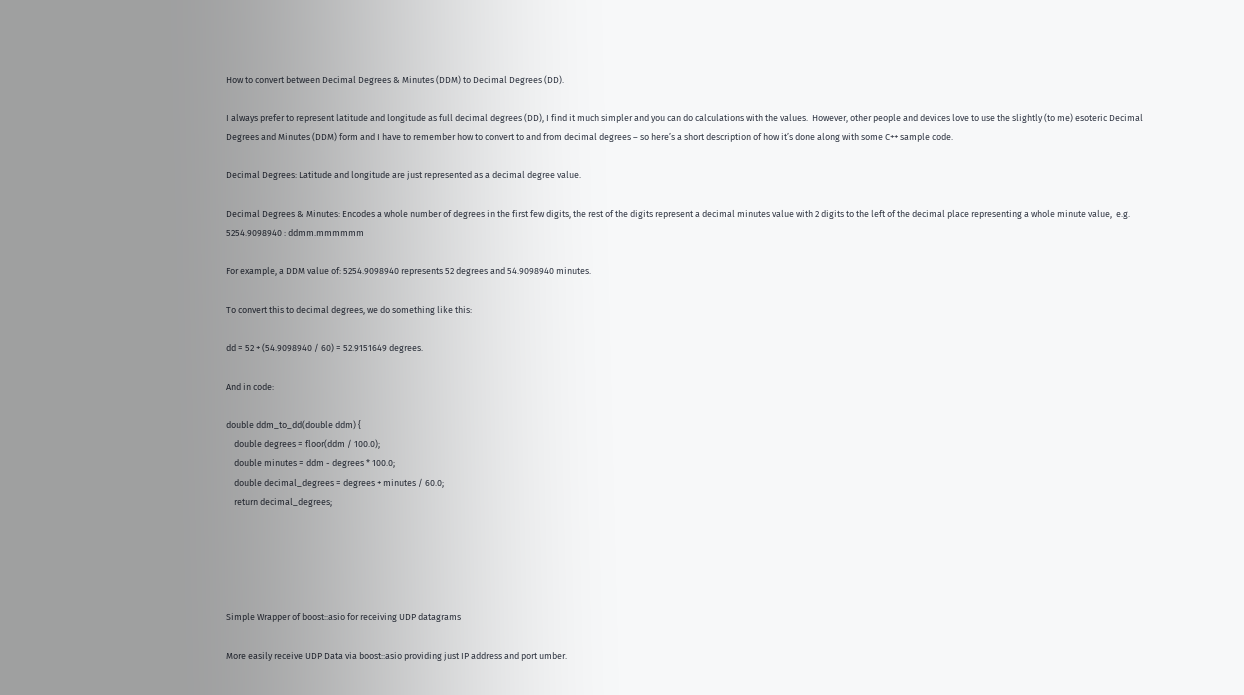How to convert between Decimal Degrees & Minutes (DDM) to Decimal Degrees (DD).

I always prefer to represent latitude and longitude as full decimal degrees (DD), I find it much simpler and you can do calculations with the values.  However, other people and devices love to use the slightly (to me) esoteric Decimal Degrees and Minutes (DDM) form and I have to remember how to convert to and from decimal degrees – so here’s a short description of how it’s done along with some C++ sample code.

Decimal Degrees: Latitude and longitude are just represented as a decimal degree value.

Decimal Degrees & Minutes: Encodes a whole number of degrees in the first few digits, the rest of the digits represent a decimal minutes value with 2 digits to the left of the decimal place representing a whole minute value,  e.g. 5254.9098940 : ddmm.mmmmmm

For example, a DDM value of: 5254.9098940 represents 52 degrees and 54.9098940 minutes.

To convert this to decimal degrees, we do something like this:

dd = 52 + (54.9098940 / 60) = 52.9151649 degrees.

And in code:

double ddm_to_dd(double ddm) {
    double degrees = floor(ddm / 100.0);
    double minutes = ddm - degrees * 100.0;
    double decimal_degrees = degrees + minutes / 60.0;
    return decimal_degrees;





Simple Wrapper of boost::asio for receiving UDP datagrams

More easily receive UDP Data via boost::asio providing just IP address and port umber.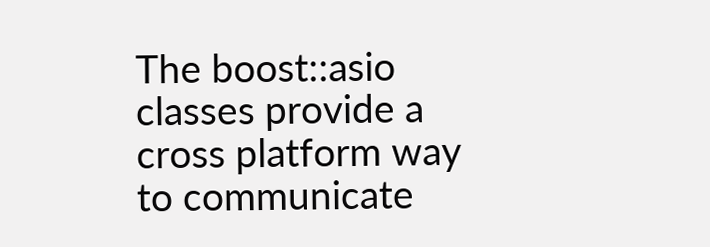The boost::asio classes provide a cross platform way to communicate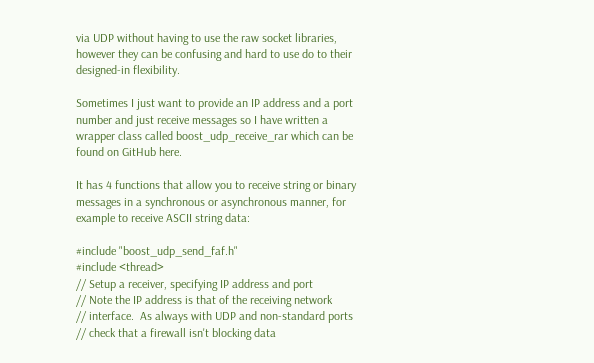via UDP without having to use the raw socket libraries, however they can be confusing and hard to use do to their designed-in flexibility.

Sometimes I just want to provide an IP address and a port number and just receive messages so I have written a wrapper class called boost_udp_receive_rar which can be found on GitHub here.

It has 4 functions that allow you to receive string or binary messages in a synchronous or asynchronous manner, for example to receive ASCII string data:

#include "boost_udp_send_faf.h"
#include <thread>
// Setup a receiver, specifying IP address and port
// Note the IP address is that of the receiving network
// interface.  As always with UDP and non-standard ports
// check that a firewall isn't blocking data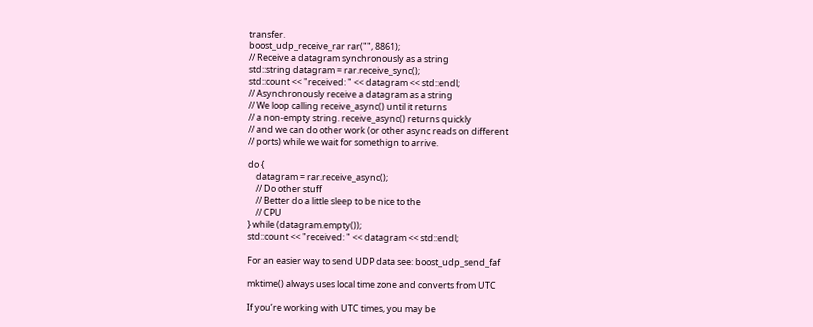transfer.
boost_udp_receive_rar rar("", 8861);
// Receive a datagram synchronously as a string
std::string datagram = rar.receive_sync();
std::count << "received: " << datagram << std::endl;
// Asynchronously receive a datagram as a string
// We loop calling receive_async() until it returns
// a non-empty string. receive_async() returns quickly
// and we can do other work (or other async reads on different
// ports) while we wait for somethign to arrive.

do {
    datagram = rar.receive_async();
    // Do other stuff
    // Better do a little sleep to be nice to the
    // CPU
} while (datagram.empty());
std::count << "received: " << datagram << std::endl;

For an easier way to send UDP data see: boost_udp_send_faf

mktime() always uses local time zone and converts from UTC

If you’re working with UTC times, you may be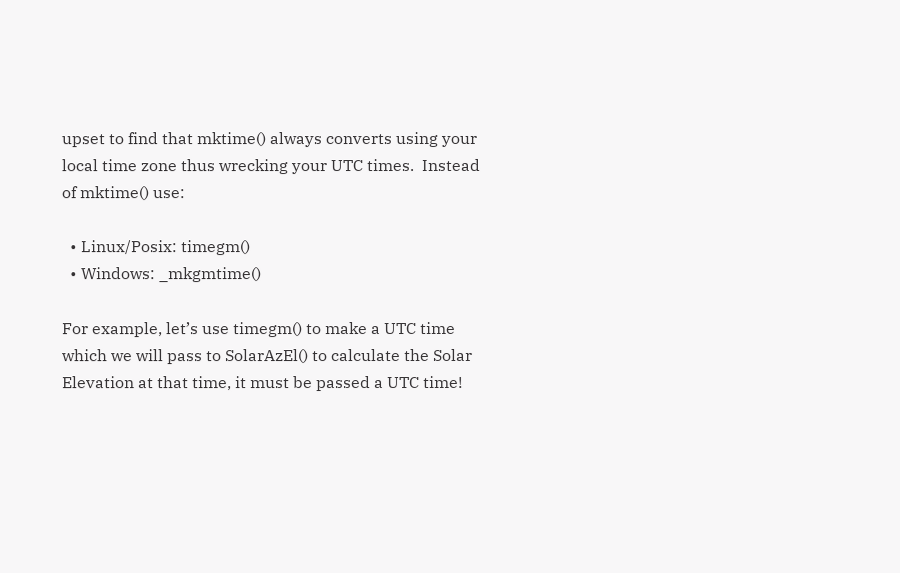upset to find that mktime() always converts using your local time zone thus wrecking your UTC times.  Instead of mktime() use:

  • Linux/Posix: timegm()
  • Windows: _mkgmtime()

For example, let’s use timegm() to make a UTC time which we will pass to SolarAzEl() to calculate the Solar Elevation at that time, it must be passed a UTC time!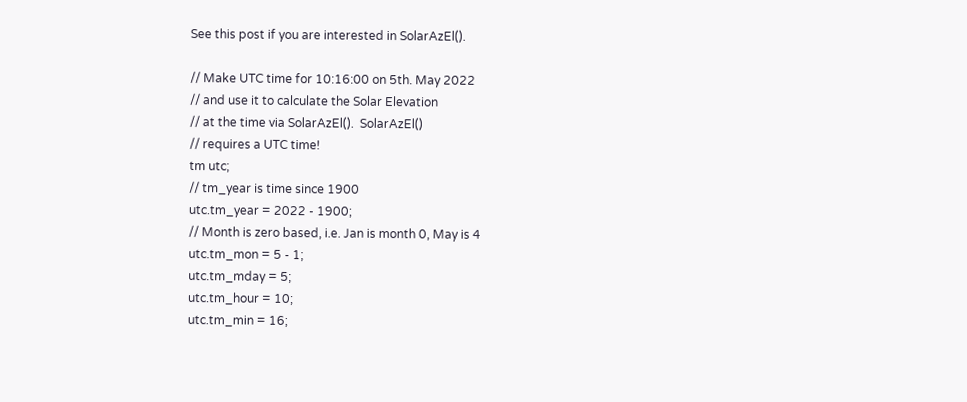See this post if you are interested in SolarAzEl().

// Make UTC time for 10:16:00 on 5th. May 2022
// and use it to calculate the Solar Elevation
// at the time via SolarAzEl().  SolarAzEl()
// requires a UTC time!
tm utc;
// tm_year is time since 1900
utc.tm_year = 2022 - 1900;
// Month is zero based, i.e. Jan is month 0, May is 4
utc.tm_mon = 5 - 1;
utc.tm_mday = 5;
utc.tm_hour = 10;
utc.tm_min = 16;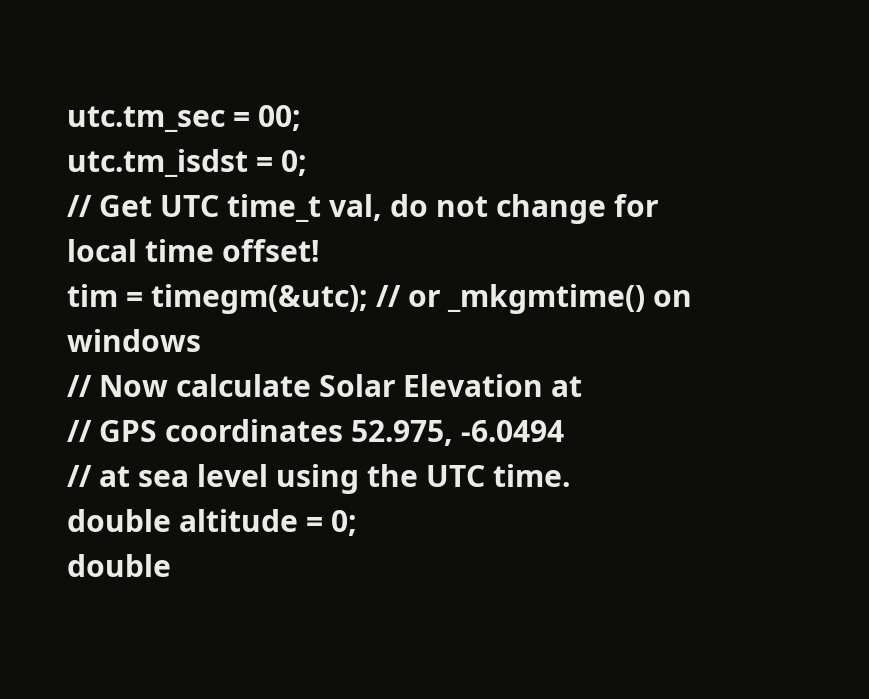utc.tm_sec = 00;
utc.tm_isdst = 0;
// Get UTC time_t val, do not change for local time offset!
tim = timegm(&utc); // or _mkgmtime() on windows
// Now calculate Solar Elevation at
// GPS coordinates 52.975, -6.0494
// at sea level using the UTC time.
double altitude = 0;
double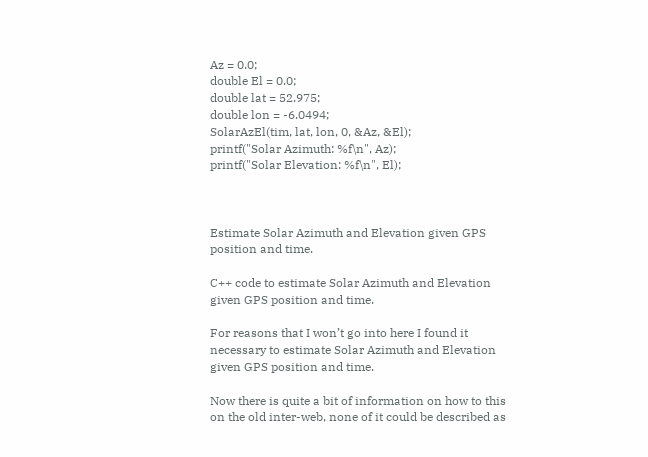Az = 0.0;
double El = 0.0;
double lat = 52.975;
double lon = -6.0494;
SolarAzEl(tim, lat, lon, 0, &Az, &El);
printf("Solar Azimuth: %f\n", Az);
printf("Solar Elevation: %f\n", El);



Estimate Solar Azimuth and Elevation given GPS position and time.

C++ code to estimate Solar Azimuth and Elevation given GPS position and time.

For reasons that I won’t go into here I found it necessary to estimate Solar Azimuth and Elevation given GPS position and time.

Now there is quite a bit of information on how to this on the old inter-web, none of it could be described as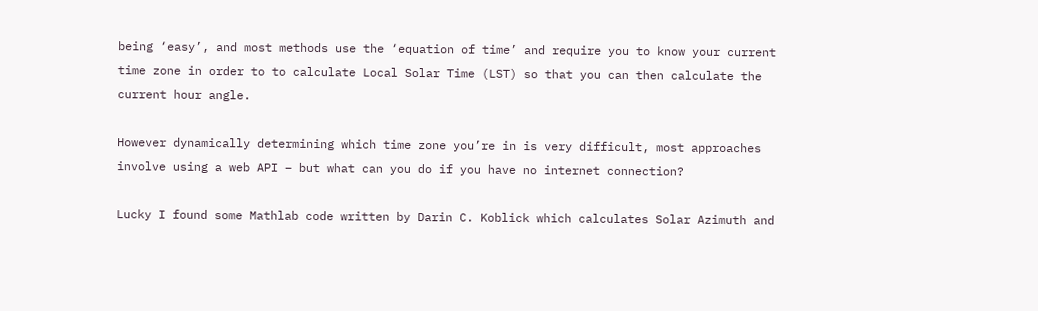being ‘easy’, and most methods use the ‘equation of time’ and require you to know your current time zone in order to to calculate Local Solar Time (LST) so that you can then calculate the current hour angle.

However dynamically determining which time zone you’re in is very difficult, most approaches involve using a web API – but what can you do if you have no internet connection?

Lucky I found some Mathlab code written by Darin C. Koblick which calculates Solar Azimuth and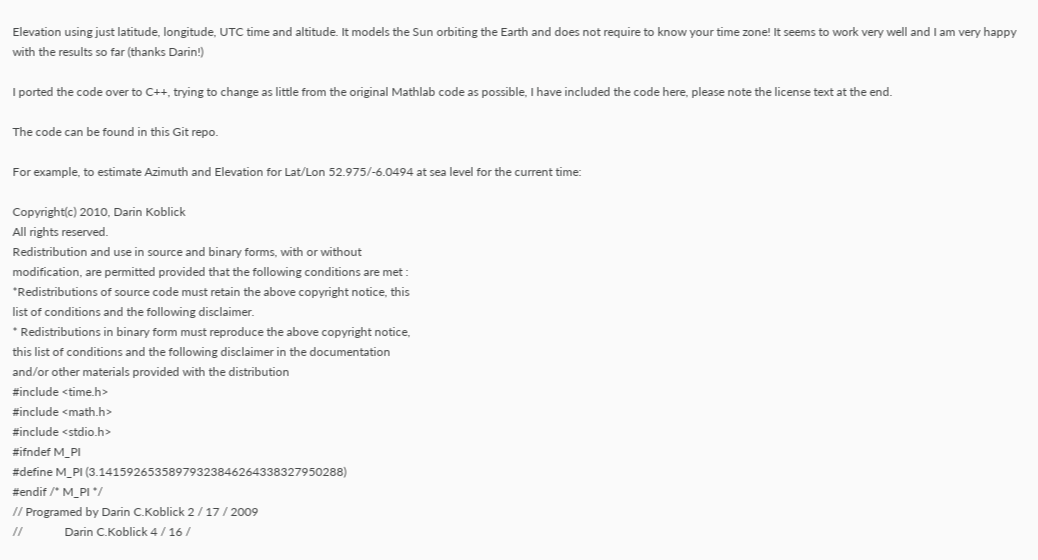Elevation using just latitude, longitude, UTC time and altitude. It models the Sun orbiting the Earth and does not require to know your time zone! It seems to work very well and I am very happy with the results so far (thanks Darin!)

I ported the code over to C++, trying to change as little from the original Mathlab code as possible, I have included the code here, please note the license text at the end.

The code can be found in this Git repo.

For example, to estimate Azimuth and Elevation for Lat/Lon 52.975/-6.0494 at sea level for the current time:

Copyright(c) 2010, Darin Koblick
All rights reserved.
Redistribution and use in source and binary forms, with or without
modification, are permitted provided that the following conditions are met :
*Redistributions of source code must retain the above copyright notice, this
list of conditions and the following disclaimer.
* Redistributions in binary form must reproduce the above copyright notice,
this list of conditions and the following disclaimer in the documentation
and/or other materials provided with the distribution
#include <time.h>
#include <math.h>
#include <stdio.h>
#ifndef M_PI
#define M_PI (3.14159265358979323846264338327950288)
#endif /* M_PI */
// Programed by Darin C.Koblick 2 / 17 / 2009
//              Darin C.Koblick 4 / 16 /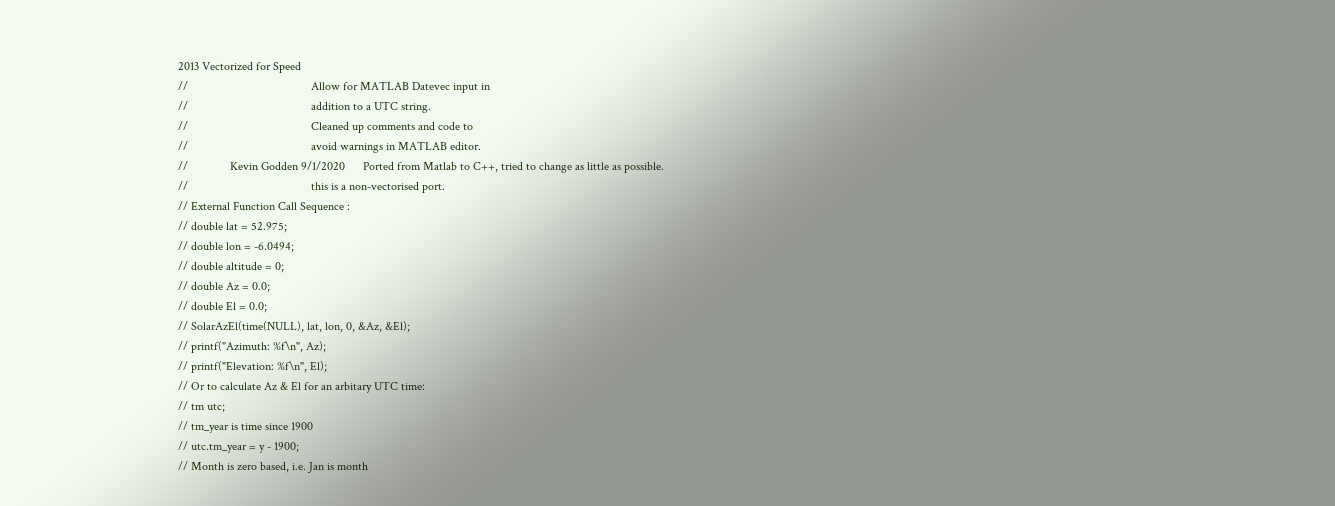2013 Vectorized for Speed
//                                         Allow for MATLAB Datevec input in
//                                         addition to a UTC string.
//                                         Cleaned up comments and code to
//                                         avoid warnings in MATLAB editor.
//              Kevin Godden 9/1/2020      Ported from Matlab to C++, tried to change as little as possible.
//                                         this is a non-vectorised port.
// External Function Call Sequence :
// double lat = 52.975;
// double lon = -6.0494;
// double altitude = 0;
// double Az = 0.0;
// double El = 0.0;
// SolarAzEl(time(NULL), lat, lon, 0, &Az, &El);
// printf("Azimuth: %f\n", Az);
// printf("Elevation: %f\n", El);
// Or to calculate Az & El for an arbitary UTC time:
// tm utc;
// tm_year is time since 1900
// utc.tm_year = y - 1900;
// Month is zero based, i.e. Jan is month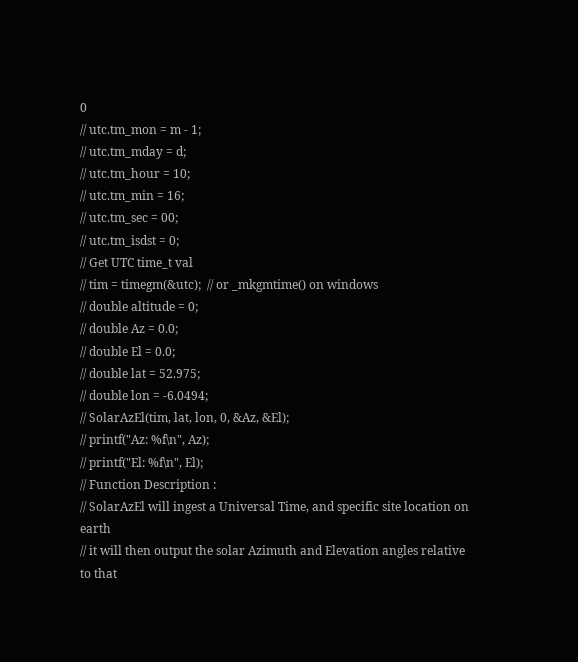0
// utc.tm_mon = m - 1;
// utc.tm_mday = d;
// utc.tm_hour = 10;
// utc.tm_min = 16;
// utc.tm_sec = 00;
// utc.tm_isdst = 0;
// Get UTC time_t val
// tim = timegm(&utc);  // or _mkgmtime() on windows
// double altitude = 0;
// double Az = 0.0;
// double El = 0.0;
// double lat = 52.975;
// double lon = -6.0494;
// SolarAzEl(tim, lat, lon, 0, &Az, &El);
// printf("Az: %f\n", Az);
// printf("El: %f\n", El);
// Function Description :
// SolarAzEl will ingest a Universal Time, and specific site location on earth
// it will then output the solar Azimuth and Elevation angles relative to that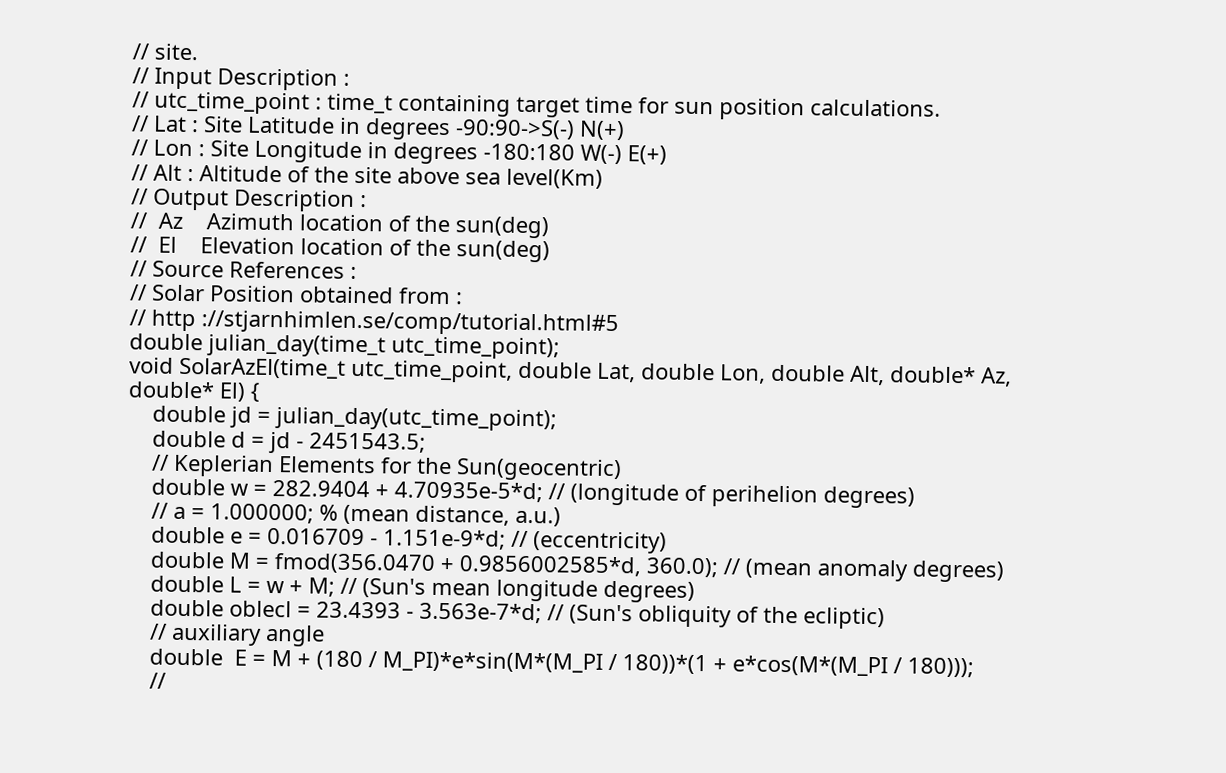// site.
// Input Description :
// utc_time_point : time_t containing target time for sun position calculations.
// Lat : Site Latitude in degrees -90:90->S(-) N(+)
// Lon : Site Longitude in degrees -180:180 W(-) E(+)
// Alt : Altitude of the site above sea level(Km)
// Output Description :
//  Az    Azimuth location of the sun(deg)
//  El    Elevation location of the sun(deg)
// Source References :
// Solar Position obtained from :
// http ://stjarnhimlen.se/comp/tutorial.html#5
double julian_day(time_t utc_time_point);
void SolarAzEl(time_t utc_time_point, double Lat, double Lon, double Alt, double* Az, double* El) {
    double jd = julian_day(utc_time_point);
    double d = jd - 2451543.5;
    // Keplerian Elements for the Sun(geocentric)
    double w = 282.9404 + 4.70935e-5*d; // (longitude of perihelion degrees)
    // a = 1.000000; % (mean distance, a.u.)
    double e = 0.016709 - 1.151e-9*d; // (eccentricity)
    double M = fmod(356.0470 + 0.9856002585*d, 360.0); // (mean anomaly degrees)
    double L = w + M; // (Sun's mean longitude degrees)
    double oblecl = 23.4393 - 3.563e-7*d; // (Sun's obliquity of the ecliptic)
    // auxiliary angle
    double  E = M + (180 / M_PI)*e*sin(M*(M_PI / 180))*(1 + e*cos(M*(M_PI / 180)));
    //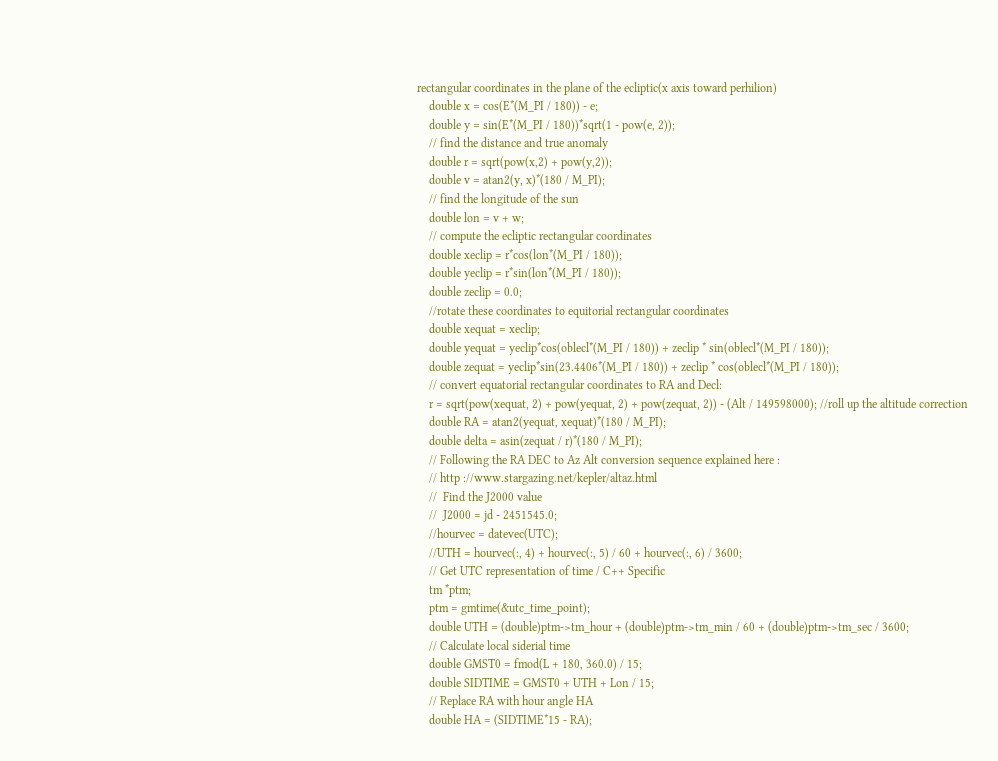rectangular coordinates in the plane of the ecliptic(x axis toward perhilion)
    double x = cos(E*(M_PI / 180)) - e;
    double y = sin(E*(M_PI / 180))*sqrt(1 - pow(e, 2));
    // find the distance and true anomaly
    double r = sqrt(pow(x,2) + pow(y,2));
    double v = atan2(y, x)*(180 / M_PI);
    // find the longitude of the sun
    double lon = v + w;
    // compute the ecliptic rectangular coordinates
    double xeclip = r*cos(lon*(M_PI / 180));
    double yeclip = r*sin(lon*(M_PI / 180));
    double zeclip = 0.0;
    //rotate these coordinates to equitorial rectangular coordinates
    double xequat = xeclip;
    double yequat = yeclip*cos(oblecl*(M_PI / 180)) + zeclip * sin(oblecl*(M_PI / 180));
    double zequat = yeclip*sin(23.4406*(M_PI / 180)) + zeclip * cos(oblecl*(M_PI / 180));
    // convert equatorial rectangular coordinates to RA and Decl:
    r = sqrt(pow(xequat, 2) + pow(yequat, 2) + pow(zequat, 2)) - (Alt / 149598000); //roll up the altitude correction
    double RA = atan2(yequat, xequat)*(180 / M_PI);
    double delta = asin(zequat / r)*(180 / M_PI);
    // Following the RA DEC to Az Alt conversion sequence explained here :
    // http ://www.stargazing.net/kepler/altaz.html
    //  Find the J2000 value
    //  J2000 = jd - 2451545.0;
    //hourvec = datevec(UTC);
    //UTH = hourvec(:, 4) + hourvec(:, 5) / 60 + hourvec(:, 6) / 3600;
    // Get UTC representation of time / C++ Specific
    tm *ptm;
    ptm = gmtime(&utc_time_point);
    double UTH = (double)ptm->tm_hour + (double)ptm->tm_min / 60 + (double)ptm->tm_sec / 3600;
    // Calculate local siderial time
    double GMST0 = fmod(L + 180, 360.0) / 15;
    double SIDTIME = GMST0 + UTH + Lon / 15;
    // Replace RA with hour angle HA
    double HA = (SIDTIME*15 - RA);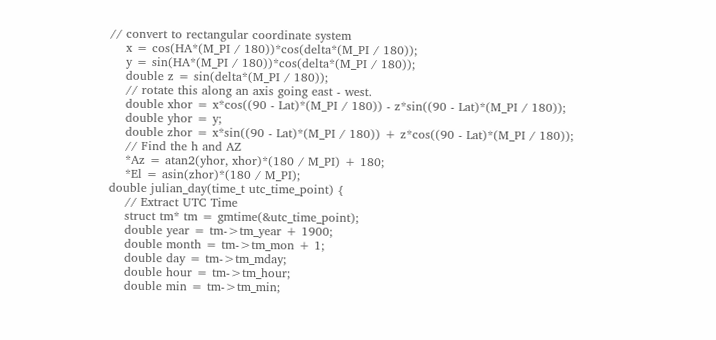// convert to rectangular coordinate system
    x = cos(HA*(M_PI / 180))*cos(delta*(M_PI / 180));
    y = sin(HA*(M_PI / 180))*cos(delta*(M_PI / 180));
    double z = sin(delta*(M_PI / 180));
    // rotate this along an axis going east - west.
    double xhor = x*cos((90 - Lat)*(M_PI / 180)) - z*sin((90 - Lat)*(M_PI / 180));
    double yhor = y;
    double zhor = x*sin((90 - Lat)*(M_PI / 180)) + z*cos((90 - Lat)*(M_PI / 180));
    // Find the h and AZ
    *Az = atan2(yhor, xhor)*(180 / M_PI) + 180;
    *El = asin(zhor)*(180 / M_PI);
double julian_day(time_t utc_time_point) {
    // Extract UTC Time
    struct tm* tm = gmtime(&utc_time_point);
    double year = tm->tm_year + 1900;
    double month = tm->tm_mon + 1;
    double day = tm->tm_mday;
    double hour = tm->tm_hour;
    double min = tm->tm_min;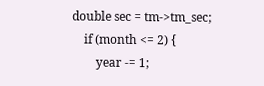double sec = tm->tm_sec;
    if (month <= 2) {
        year -= 1;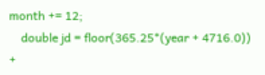month += 12;
    double jd = floor(365.25*(year + 4716.0)) +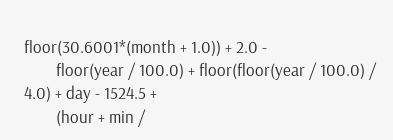floor(30.6001*(month + 1.0)) + 2.0 -
        floor(year / 100.0) + floor(floor(year / 100.0) / 4.0) + day - 1524.5 +
        (hour + min /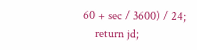60 + sec / 3600) / 24;
    return jd;